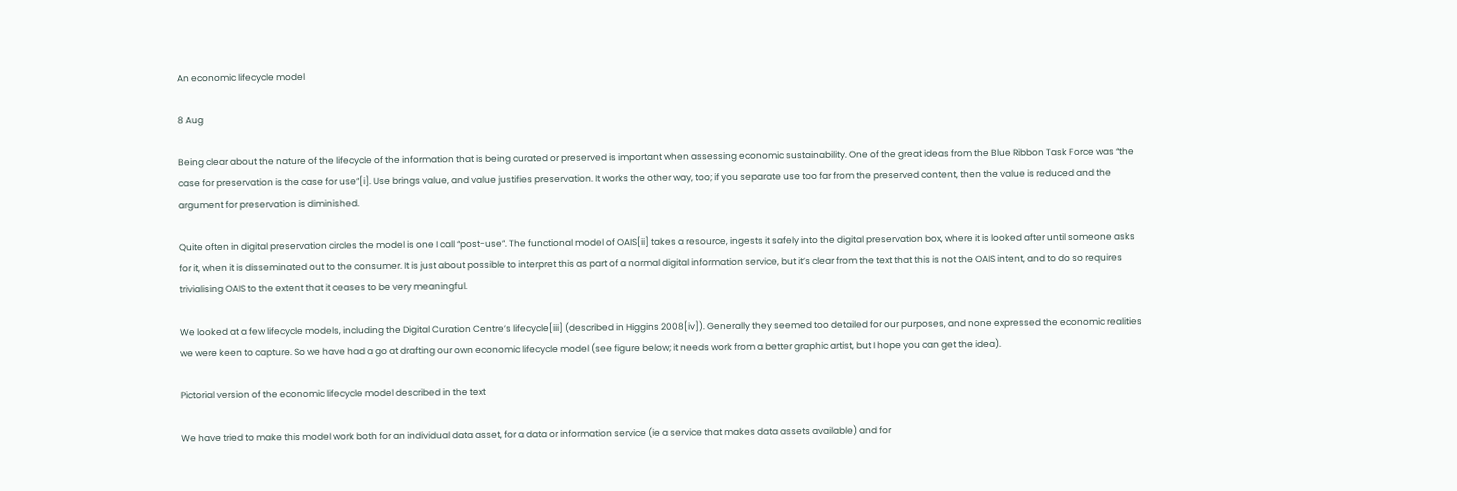An economic lifecycle model

8 Aug

Being clear about the nature of the lifecycle of the information that is being curated or preserved is important when assessing economic sustainability. One of the great ideas from the Blue Ribbon Task Force was “the case for preservation is the case for use”[i]. Use brings value, and value justifies preservation. It works the other way, too; if you separate use too far from the preserved content, then the value is reduced and the argument for preservation is diminished.

Quite often in digital preservation circles the model is one I call “post-use”. The functional model of OAIS[ii] takes a resource, ingests it safely into the digital preservation box, where it is looked after until someone asks for it, when it is disseminated out to the consumer. It is just about possible to interpret this as part of a normal digital information service, but it’s clear from the text that this is not the OAIS intent, and to do so requires trivialising OAIS to the extent that it ceases to be very meaningful.

We looked at a few lifecycle models, including the Digital Curation Centre’s lifecycle[iii] (described in Higgins 2008[iv]). Generally they seemed too detailed for our purposes, and none expressed the economic realities we were keen to capture. So we have had a go at drafting our own economic lifecycle model (see figure below; it needs work from a better graphic artist, but I hope you can get the idea).

Pictorial version of the economic lifecycle model described in the text

We have tried to make this model work both for an individual data asset, for a data or information service (ie a service that makes data assets available) and for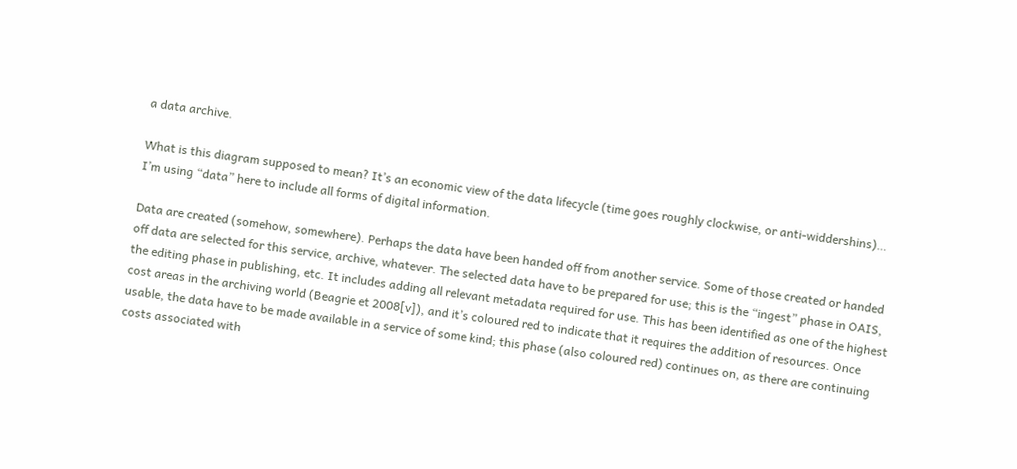a data archive.

What is this diagram supposed to mean? It’s an economic view of the data lifecycle (time goes roughly clockwise, or anti-widdershins)… I’m using “data” here to include all forms of digital information.

Data are created (somehow, somewhere). Perhaps the data have been handed off from another service. Some of those created or handed off data are selected for this service, archive, whatever. The selected data have to be prepared for use; this is the “ingest” phase in OAIS, the editing phase in publishing, etc. It includes adding all relevant metadata required for use. This has been identified as one of the highest cost areas in the archiving world (Beagrie et 2008[v]), and it’s coloured red to indicate that it requires the addition of resources. Once usable, the data have to be made available in a service of some kind; this phase (also coloured red) continues on, as there are continuing costs associated with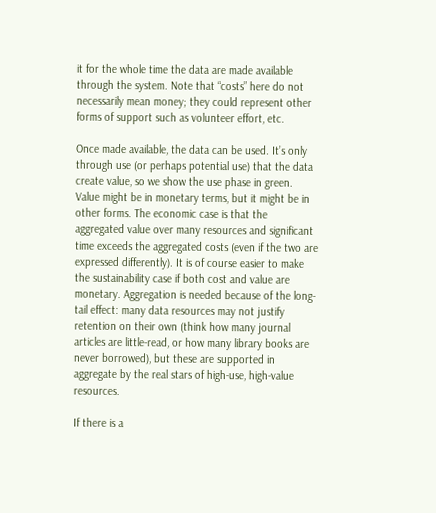it for the whole time the data are made available through the system. Note that “costs” here do not necessarily mean money; they could represent other forms of support such as volunteer effort, etc.

Once made available, the data can be used. It’s only through use (or perhaps potential use) that the data create value, so we show the use phase in green. Value might be in monetary terms, but it might be in other forms. The economic case is that the aggregated value over many resources and significant time exceeds the aggregated costs (even if the two are expressed differently). It is of course easier to make the sustainability case if both cost and value are monetary. Aggregation is needed because of the long-tail effect: many data resources may not justify retention on their own (think how many journal articles are little-read, or how many library books are never borrowed), but these are supported in aggregate by the real stars of high-use, high-value resources.

If there is a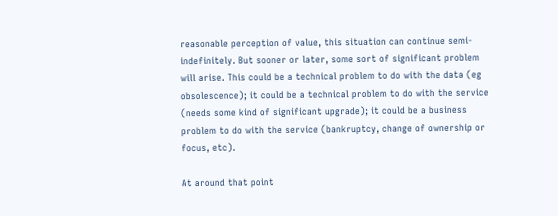reasonable perception of value, this situation can continue semi-indefinitely. But sooner or later, some sort of significant problem will arise. This could be a technical problem to do with the data (eg obsolescence); it could be a technical problem to do with the service (needs some kind of significant upgrade); it could be a business problem to do with the service (bankruptcy, change of ownership or focus, etc).

At around that point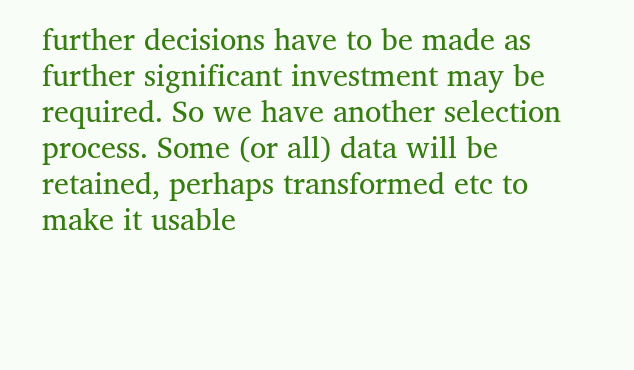further decisions have to be made as further significant investment may be required. So we have another selection process. Some (or all) data will be retained, perhaps transformed etc to make it usable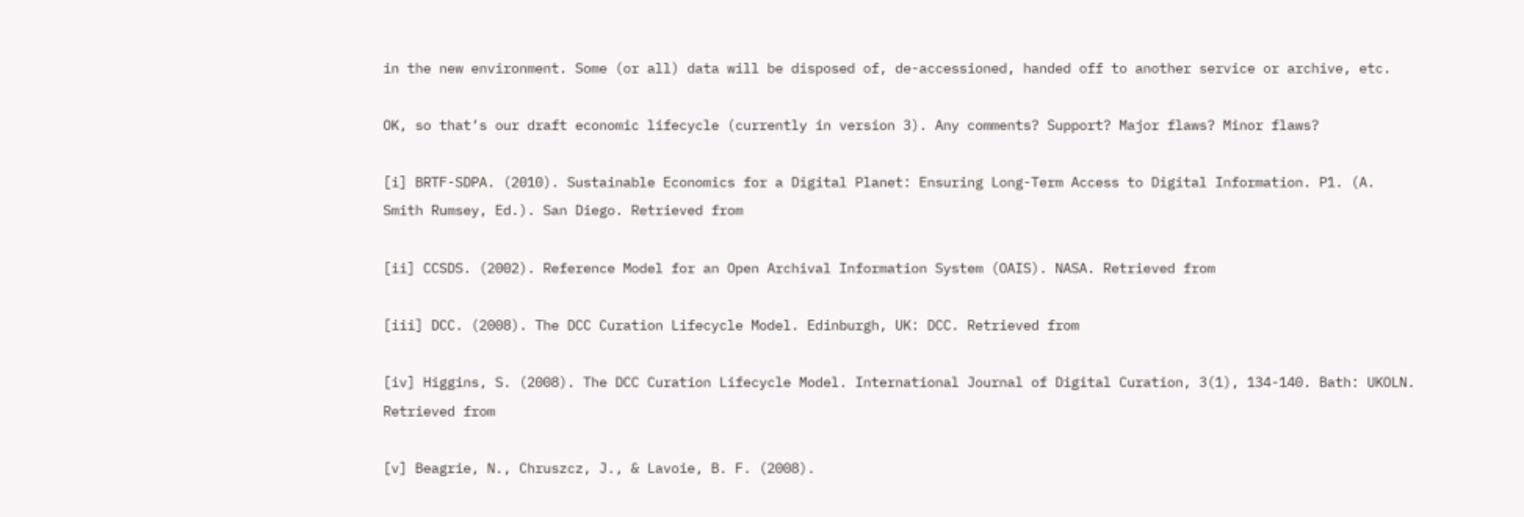in the new environment. Some (or all) data will be disposed of, de-accessioned, handed off to another service or archive, etc.

OK, so that’s our draft economic lifecycle (currently in version 3). Any comments? Support? Major flaws? Minor flaws?

[i] BRTF-SDPA. (2010). Sustainable Economics for a Digital Planet: Ensuring Long-Term Access to Digital Information. P1. (A. Smith Rumsey, Ed.). San Diego. Retrieved from

[ii] CCSDS. (2002). Reference Model for an Open Archival Information System (OAIS). NASA. Retrieved from

[iii] DCC. (2008). The DCC Curation Lifecycle Model. Edinburgh, UK: DCC. Retrieved from

[iv] Higgins, S. (2008). The DCC Curation Lifecycle Model. International Journal of Digital Curation, 3(1), 134-140. Bath: UKOLN. Retrieved from

[v] Beagrie, N., Chruszcz, J., & Lavoie, B. F. (2008).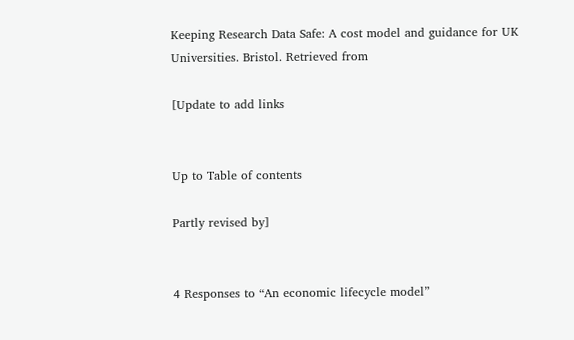Keeping Research Data Safe: A cost model and guidance for UK Universities. Bristol. Retrieved from

[Update to add links


Up to Table of contents

Partly revised by]


4 Responses to “An economic lifecycle model”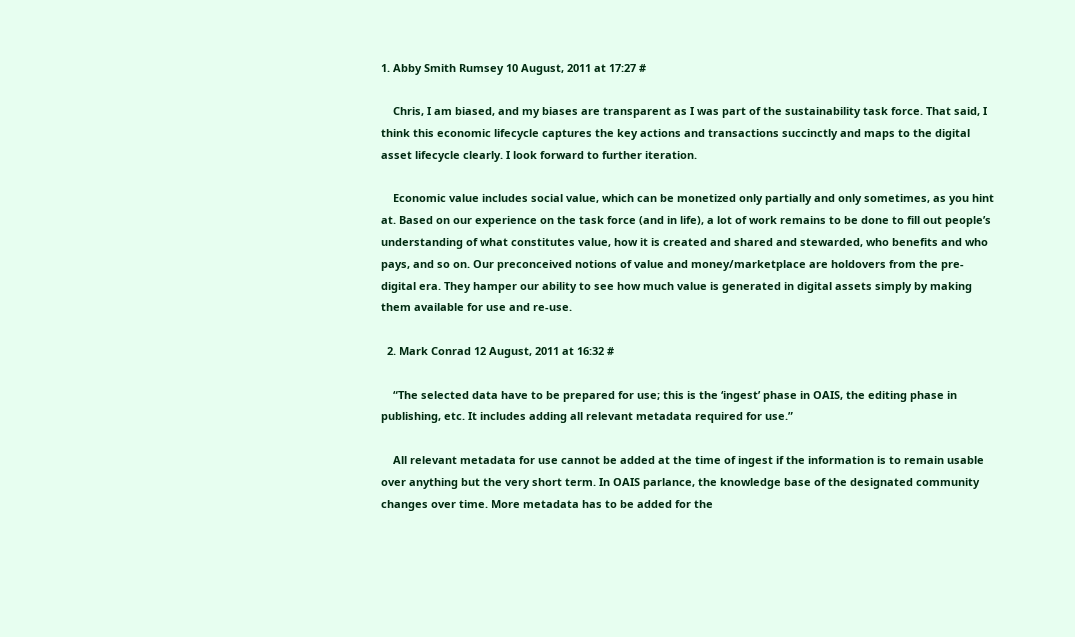1. Abby Smith Rumsey 10 August, 2011 at 17:27 #

    Chris, I am biased, and my biases are transparent as I was part of the sustainability task force. That said, I think this economic lifecycle captures the key actions and transactions succinctly and maps to the digital asset lifecycle clearly. I look forward to further iteration.

    Economic value includes social value, which can be monetized only partially and only sometimes, as you hint at. Based on our experience on the task force (and in life), a lot of work remains to be done to fill out people’s understanding of what constitutes value, how it is created and shared and stewarded, who benefits and who pays, and so on. Our preconceived notions of value and money/marketplace are holdovers from the pre-digital era. They hamper our ability to see how much value is generated in digital assets simply by making them available for use and re-use.

  2. Mark Conrad 12 August, 2011 at 16:32 #

    “The selected data have to be prepared for use; this is the ‘ingest’ phase in OAIS, the editing phase in publishing, etc. It includes adding all relevant metadata required for use.”

    All relevant metadata for use cannot be added at the time of ingest if the information is to remain usable over anything but the very short term. In OAIS parlance, the knowledge base of the designated community changes over time. More metadata has to be added for the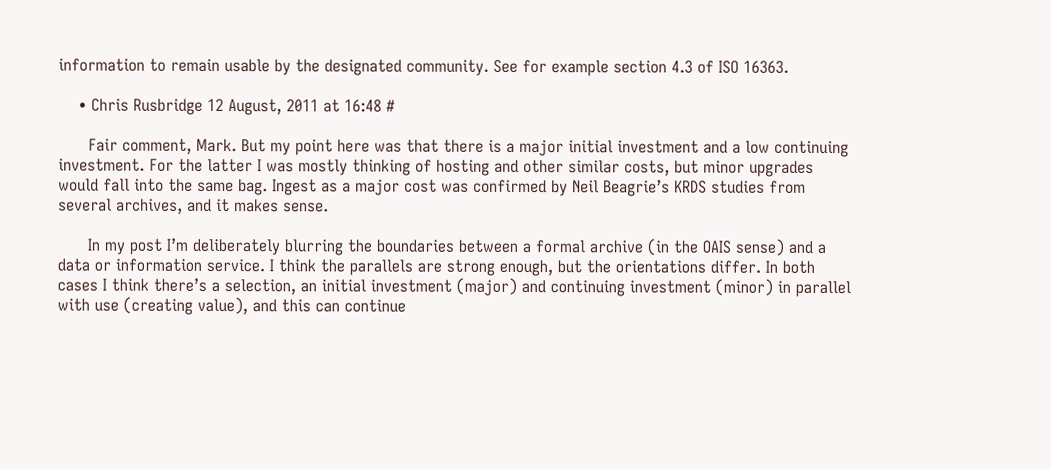information to remain usable by the designated community. See for example section 4.3 of ISO 16363.

    • Chris Rusbridge 12 August, 2011 at 16:48 #

      Fair comment, Mark. But my point here was that there is a major initial investment and a low continuing investment. For the latter I was mostly thinking of hosting and other similar costs, but minor upgrades would fall into the same bag. Ingest as a major cost was confirmed by Neil Beagrie’s KRDS studies from several archives, and it makes sense.

      In my post I’m deliberately blurring the boundaries between a formal archive (in the OAIS sense) and a data or information service. I think the parallels are strong enough, but the orientations differ. In both cases I think there’s a selection, an initial investment (major) and continuing investment (minor) in parallel with use (creating value), and this can continue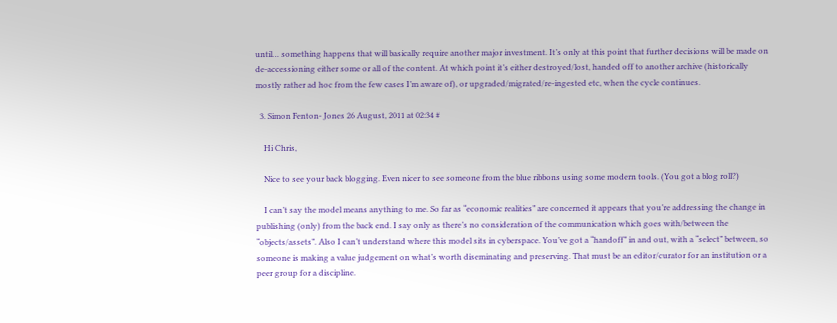until… something happens that will basically require another major investment. It’s only at this point that further decisions will be made on de-accessioning either some or all of the content. At which point it’s either destroyed/lost, handed off to another archive (historically mostly rather ad hoc from the few cases I’m aware of), or upgraded/migrated/re-ingested etc, when the cycle continues.

  3. Simon Fenton- Jones 26 August, 2011 at 02:34 #

    Hi Chris,

    Nice to see your back blogging. Even nicer to see someone from the blue ribbons using some modern tools. (You got a blog roll?)

    I can’t say the model means anything to me. So far as “economic realities” are concerned it appears that you’re addressing the change in publishing (only) from the back end. I say only as there’s no consideration of the communication which goes with/between the “objects/assets”. Also I can’t understand where this model sits in cyberspace. You’ve got a “handoff” in and out, with a “select” between, so someone is making a value judgement on what’s worth diseminating and preserving. That must be an editor/curator for an institution or a peer group for a discipline.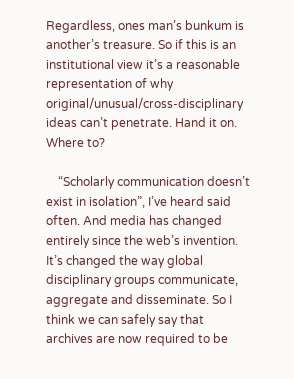Regardless, ones man’s bunkum is another’s treasure. So if this is an institutional view it’s a reasonable representation of why original/unusual/cross-disciplinary ideas can’t penetrate. Hand it on. Where to?

    “Scholarly communication doesn’t exist in isolation”, I’ve heard said often. And media has changed entirely since the web’s invention. It’s changed the way global disciplinary groups communicate, aggregate and disseminate. So I think we can safely say that archives are now required to be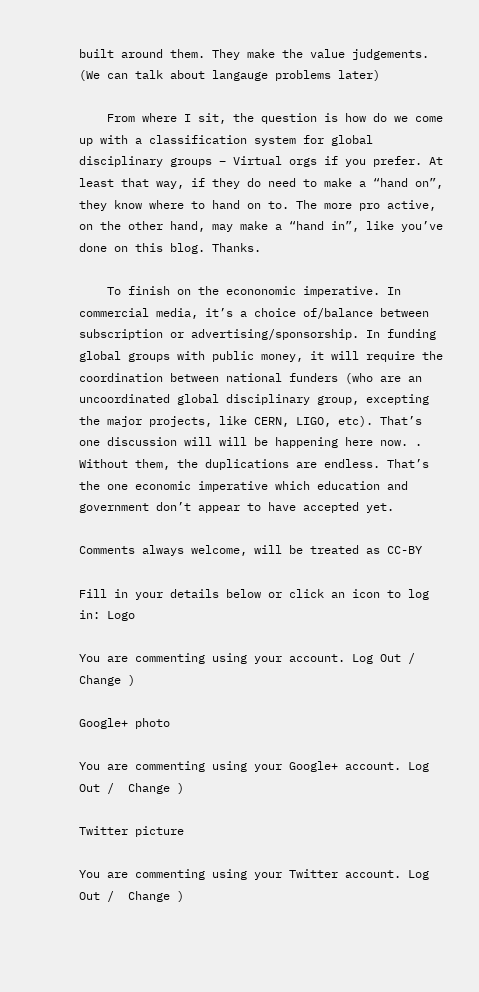built around them. They make the value judgements. (We can talk about langauge problems later)

    From where I sit, the question is how do we come up with a classification system for global disciplinary groups – Virtual orgs if you prefer. At least that way, if they do need to make a “hand on”, they know where to hand on to. The more pro active, on the other hand, may make a “hand in”, like you’ve done on this blog. Thanks.

    To finish on the econonomic imperative. In commercial media, it’s a choice of/balance between subscription or advertising/sponsorship. In funding global groups with public money, it will require the coordination between national funders (who are an uncoordinated global disciplinary group, excepting the major projects, like CERN, LIGO, etc). That’s one discussion will will be happening here now. . Without them, the duplications are endless. That’s the one economic imperative which education and government don’t appear to have accepted yet.

Comments always welcome, will be treated as CC-BY

Fill in your details below or click an icon to log in: Logo

You are commenting using your account. Log Out /  Change )

Google+ photo

You are commenting using your Google+ account. Log Out /  Change )

Twitter picture

You are commenting using your Twitter account. Log Out /  Change )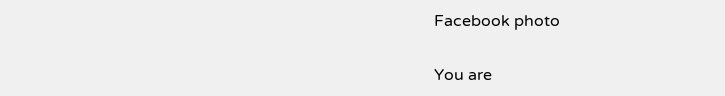Facebook photo

You are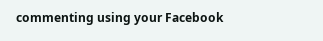commenting using your Facebook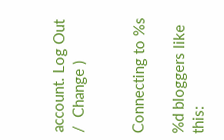account. Log Out /  Change )


Connecting to %s

%d bloggers like this: